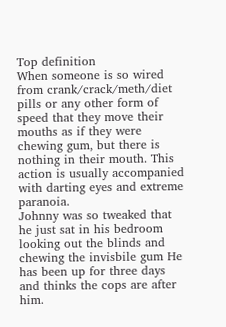Top definition
When someone is so wired from crank/crack/meth/diet pills or any other form of speed that they move their mouths as if they were chewing gum, but there is nothing in their mouth. This action is usually accompanied with darting eyes and extreme paranoia.
Johnny was so tweaked that he just sat in his bedroom looking out the blinds and chewing the invisbile gum He has been up for three days and thinks the cops are after him.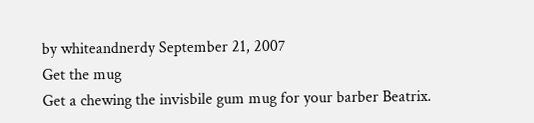by whiteandnerdy September 21, 2007
Get the mug
Get a chewing the invisbile gum mug for your barber Beatrix.